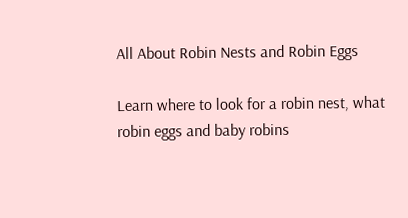All About Robin Nests and Robin Eggs

Learn where to look for a robin nest, what robin eggs and baby robins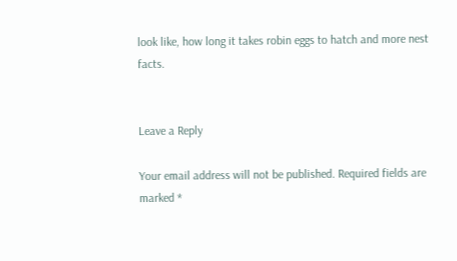look like, how long it takes robin eggs to hatch and more nest facts.


Leave a Reply

Your email address will not be published. Required fields are marked *